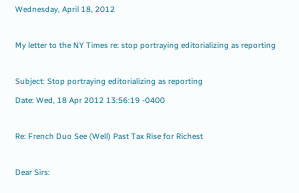Wednesday, April 18, 2012

My letter to the NY Times re: stop portraying editorializing as reporting

Subject: Stop portraying editorializing as reporting
Date: Wed, 18 Apr 2012 13:56:19 -0400

Re: French Duo See (Well) Past Tax Rise for Richest

Dear Sirs: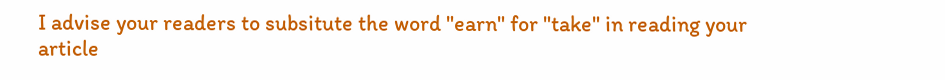I advise your readers to subsitute the word "earn" for "take" in reading your article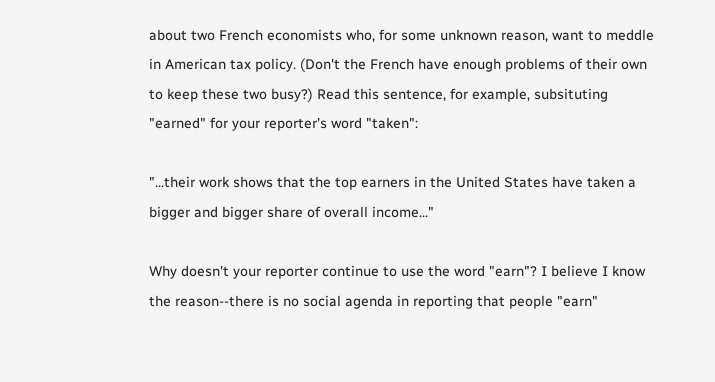about two French economists who, for some unknown reason, want to meddle in American tax policy. (Don't the French have enough problems of their own to keep these two busy?) Read this sentence, for example, subsituting "earned" for your reporter's word "taken":

"...their work shows that the top earners in the United States have taken a bigger and bigger share of overall income..."

Why doesn't your reporter continue to use the word "earn"? I believe I know the reason--there is no social agenda in reporting that people "earn"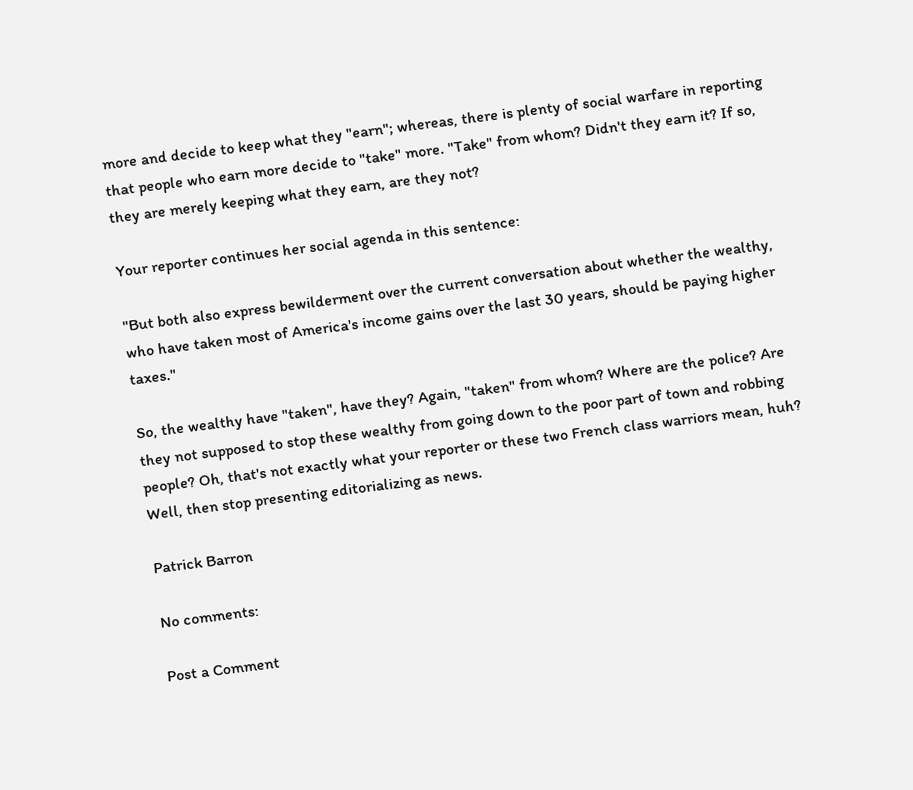more and decide to keep what they "earn"; whereas, there is plenty of social warfare in reporting that people who earn more decide to "take" more. "Take" from whom? Didn't they earn it? If so, they are merely keeping what they earn, are they not?

Your reporter continues her social agenda in this sentence:

"But both also express bewilderment over the current conversation about whether the wealthy, who have taken most of America's income gains over the last 30 years, should be paying higher taxes."

So, the wealthy have "taken", have they? Again, "taken" from whom? Where are the police? Are they not supposed to stop these wealthy from going down to the poor part of town and robbing people? Oh, that's not exactly what your reporter or these two French class warriors mean, huh? Well, then stop presenting editorializing as news.

Patrick Barron

No comments:

Post a Comment